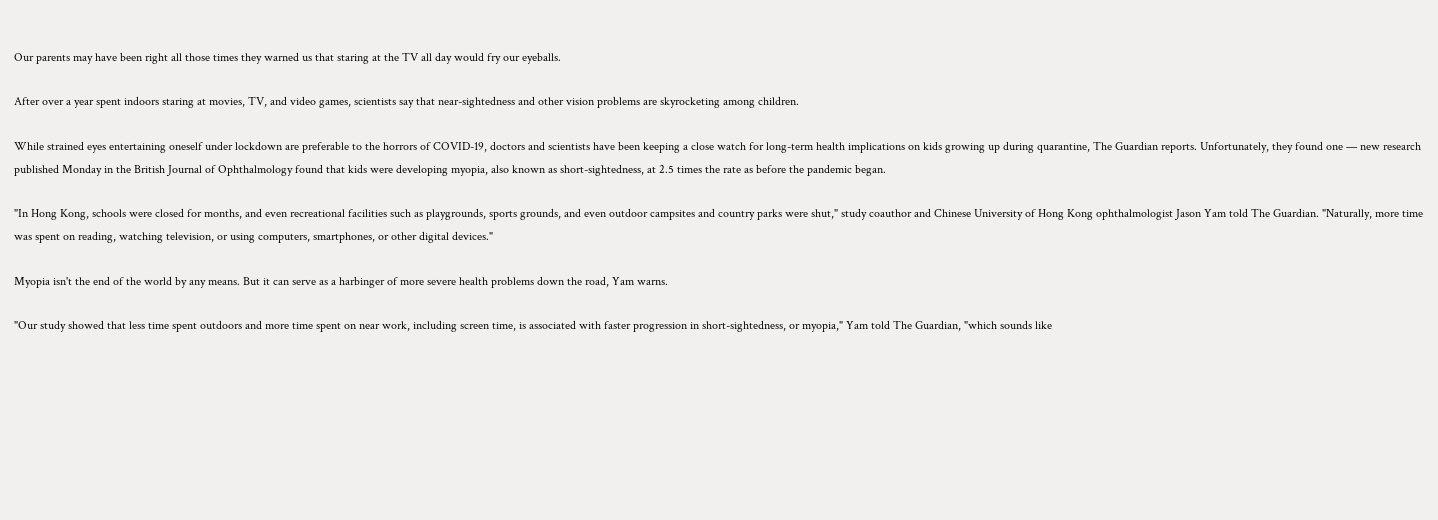Our parents may have been right all those times they warned us that staring at the TV all day would fry our eyeballs.

After over a year spent indoors staring at movies, TV, and video games, scientists say that near-sightedness and other vision problems are skyrocketing among children.

While strained eyes entertaining oneself under lockdown are preferable to the horrors of COVID-19, doctors and scientists have been keeping a close watch for long-term health implications on kids growing up during quarantine, The Guardian reports. Unfortunately, they found one — new research published Monday in the British Journal of Ophthalmology found that kids were developing myopia, also known as short-sightedness, at 2.5 times the rate as before the pandemic began.

"In Hong Kong, schools were closed for months, and even recreational facilities such as playgrounds, sports grounds, and even outdoor campsites and country parks were shut," study coauthor and Chinese University of Hong Kong ophthalmologist Jason Yam told The Guardian. "Naturally, more time was spent on reading, watching television, or using computers, smartphones, or other digital devices."

Myopia isn't the end of the world by any means. But it can serve as a harbinger of more severe health problems down the road, Yam warns.

"Our study showed that less time spent outdoors and more time spent on near work, including screen time, is associated with faster progression in short-sightedness, or myopia," Yam told The Guardian, "which sounds like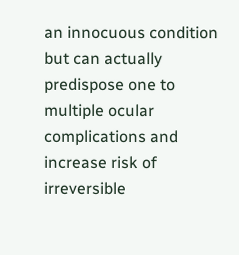an innocuous condition but can actually predispose one to multiple ocular complications and increase risk of irreversible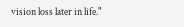vision loss later in life."